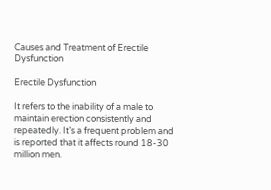Causes and Treatment of Erectile Dysfunction

Erectile Dysfunction

It refers to the inability of a male to maintain erection consistently and repeatedly. It’s a frequent problem and is reported that it affects round 18-30 million men.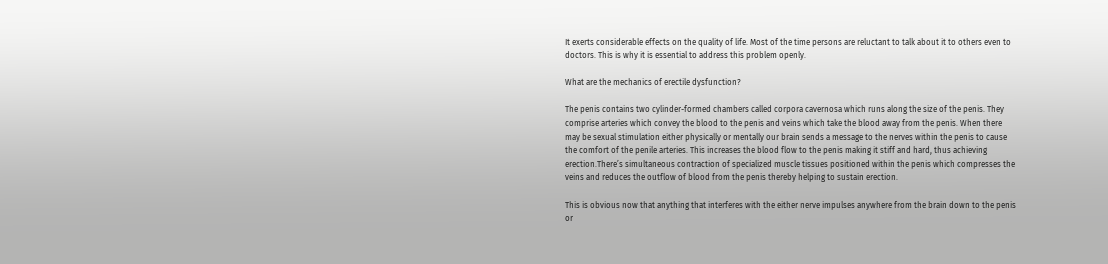It exerts considerable effects on the quality of life. Most of the time persons are reluctant to talk about it to others even to doctors. This is why it is essential to address this problem openly.

What are the mechanics of erectile dysfunction?

The penis contains two cylinder-formed chambers called corpora cavernosa which runs along the size of the penis. They comprise arteries which convey the blood to the penis and veins which take the blood away from the penis. When there may be sexual stimulation either physically or mentally our brain sends a message to the nerves within the penis to cause the comfort of the penile arteries. This increases the blood flow to the penis making it stiff and hard, thus achieving erection.There’s simultaneous contraction of specialized muscle tissues positioned within the penis which compresses the veins and reduces the outflow of blood from the penis thereby helping to sustain erection.

This is obvious now that anything that interferes with the either nerve impulses anywhere from the brain down to the penis or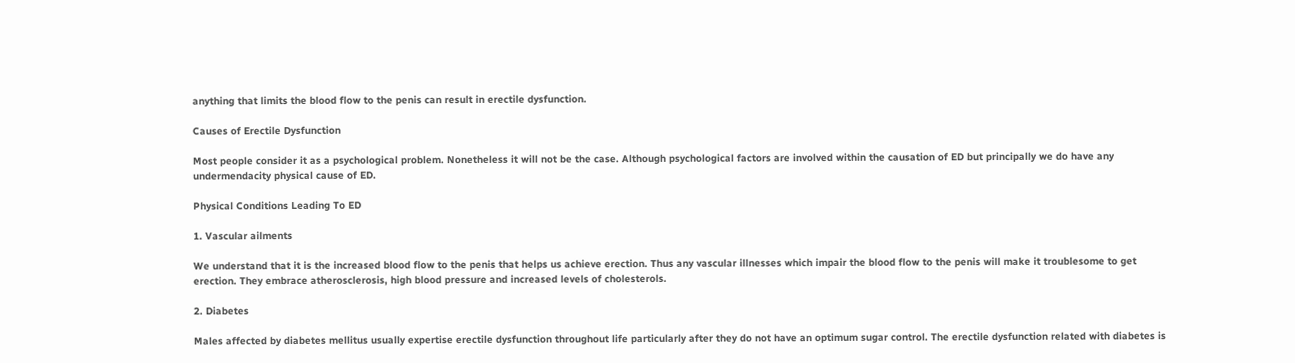anything that limits the blood flow to the penis can result in erectile dysfunction.

Causes of Erectile Dysfunction

Most people consider it as a psychological problem. Nonetheless it will not be the case. Although psychological factors are involved within the causation of ED but principally we do have any undermendacity physical cause of ED.

Physical Conditions Leading To ED

1. Vascular ailments

We understand that it is the increased blood flow to the penis that helps us achieve erection. Thus any vascular illnesses which impair the blood flow to the penis will make it troublesome to get erection. They embrace atherosclerosis, high blood pressure and increased levels of cholesterols.

2. Diabetes

Males affected by diabetes mellitus usually expertise erectile dysfunction throughout life particularly after they do not have an optimum sugar control. The erectile dysfunction related with diabetes is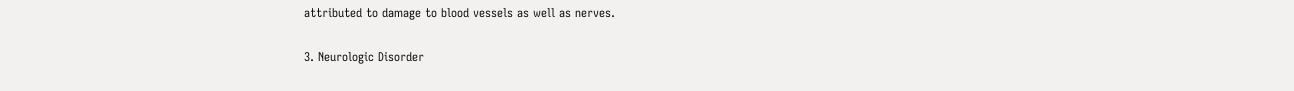attributed to damage to blood vessels as well as nerves.

3. Neurologic Disorder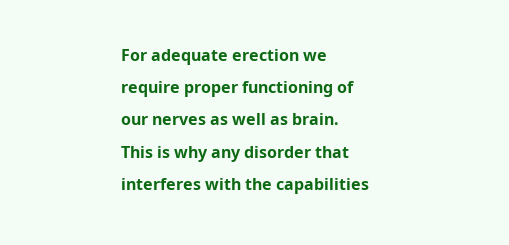For adequate erection we require proper functioning of our nerves as well as brain. This is why any disorder that interferes with the capabilities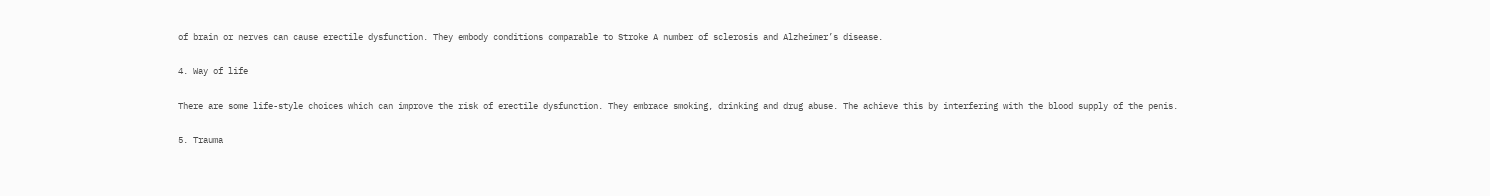of brain or nerves can cause erectile dysfunction. They embody conditions comparable to Stroke A number of sclerosis and Alzheimer’s disease.

4. Way of life

There are some life-style choices which can improve the risk of erectile dysfunction. They embrace smoking, drinking and drug abuse. The achieve this by interfering with the blood supply of the penis.

5. Trauma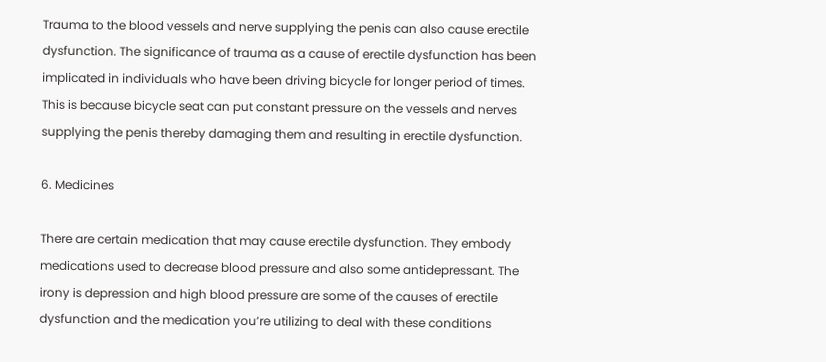Trauma to the blood vessels and nerve supplying the penis can also cause erectile dysfunction. The significance of trauma as a cause of erectile dysfunction has been implicated in individuals who have been driving bicycle for longer period of times. This is because bicycle seat can put constant pressure on the vessels and nerves supplying the penis thereby damaging them and resulting in erectile dysfunction.

6. Medicines

There are certain medication that may cause erectile dysfunction. They embody medications used to decrease blood pressure and also some antidepressant. The irony is depression and high blood pressure are some of the causes of erectile dysfunction and the medication you’re utilizing to deal with these conditions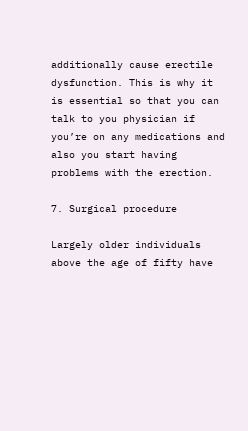additionally cause erectile dysfunction. This is why it is essential so that you can talk to you physician if you’re on any medications and also you start having problems with the erection.

7. Surgical procedure

Largely older individuals above the age of fifty have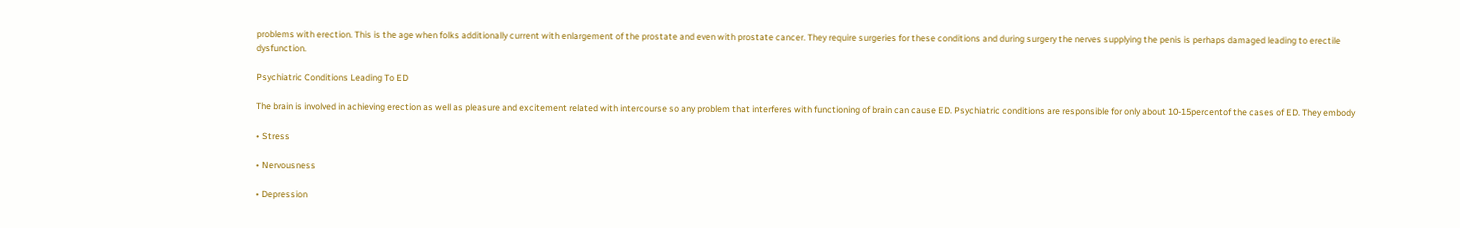problems with erection. This is the age when folks additionally current with enlargement of the prostate and even with prostate cancer. They require surgeries for these conditions and during surgery the nerves supplying the penis is perhaps damaged leading to erectile dysfunction.

Psychiatric Conditions Leading To ED

The brain is involved in achieving erection as well as pleasure and excitement related with intercourse so any problem that interferes with functioning of brain can cause ED. Psychiatric conditions are responsible for only about 10-15percentof the cases of ED. They embody

• Stress

• Nervousness

• Depression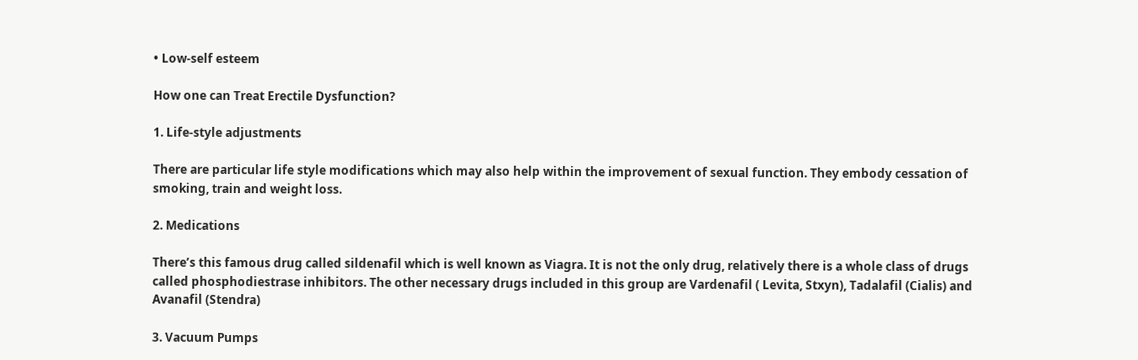• Low-self esteem

How one can Treat Erectile Dysfunction?

1. Life-style adjustments

There are particular life style modifications which may also help within the improvement of sexual function. They embody cessation of smoking, train and weight loss.

2. Medications

There’s this famous drug called sildenafil which is well known as Viagra. It is not the only drug, relatively there is a whole class of drugs called phosphodiestrase inhibitors. The other necessary drugs included in this group are Vardenafil ( Levita, Stxyn), Tadalafil (Cialis) and Avanafil (Stendra)

3. Vacuum Pumps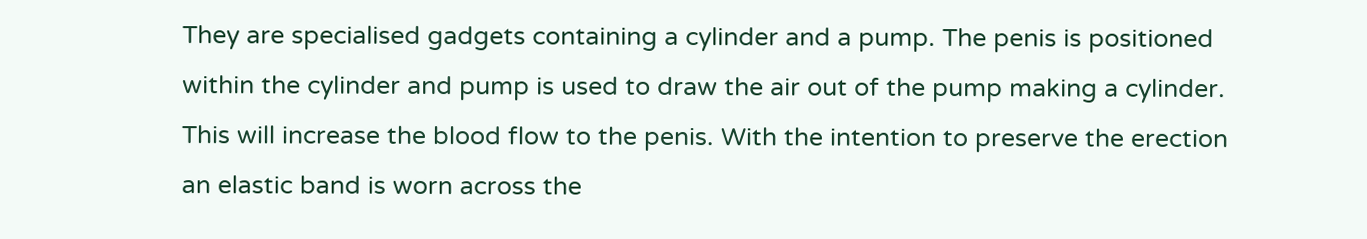They are specialised gadgets containing a cylinder and a pump. The penis is positioned within the cylinder and pump is used to draw the air out of the pump making a cylinder. This will increase the blood flow to the penis. With the intention to preserve the erection an elastic band is worn across the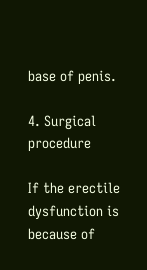base of penis.

4. Surgical procedure

If the erectile dysfunction is because of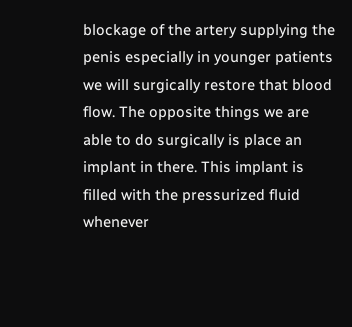blockage of the artery supplying the penis especially in younger patients we will surgically restore that blood flow. The opposite things we are able to do surgically is place an implant in there. This implant is filled with the pressurized fluid whenever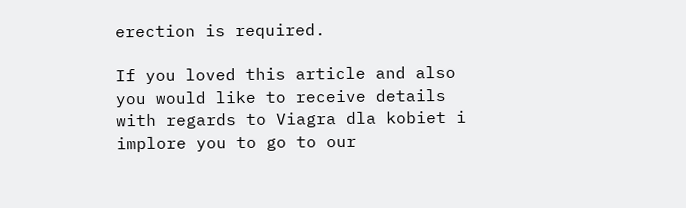erection is required.

If you loved this article and also you would like to receive details with regards to Viagra dla kobiet i implore you to go to our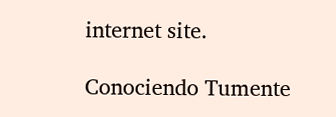internet site.

Conociendo Tumente